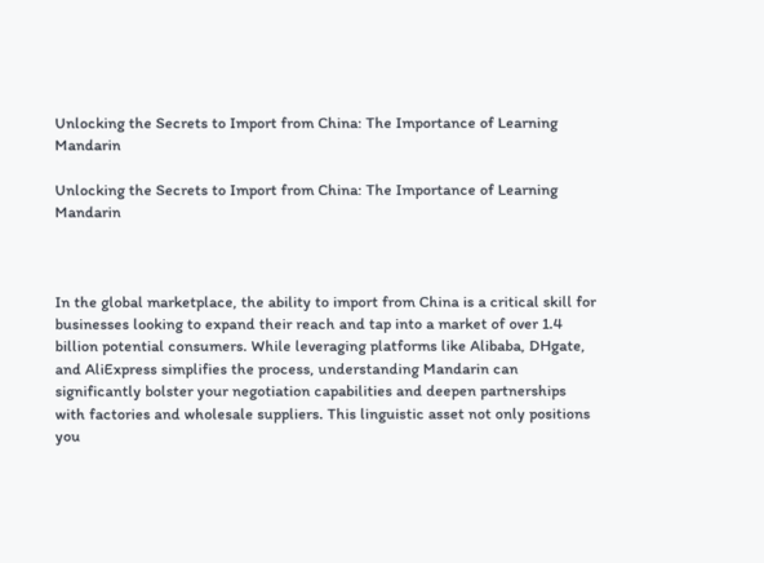Unlocking the Secrets to Import from China: The Importance of Learning Mandarin

Unlocking the Secrets to Import from China: The Importance of Learning Mandarin



In the global marketplace, the ability to import from China is a critical skill for businesses looking to expand their reach and tap into a market of over 1.4 billion potential consumers. While leveraging platforms like Alibaba, DHgate, and AliExpress simplifies the process, understanding Mandarin can significantly bolster your negotiation capabilities and deepen partnerships with factories and wholesale suppliers. This linguistic asset not only positions you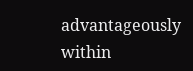advantageously within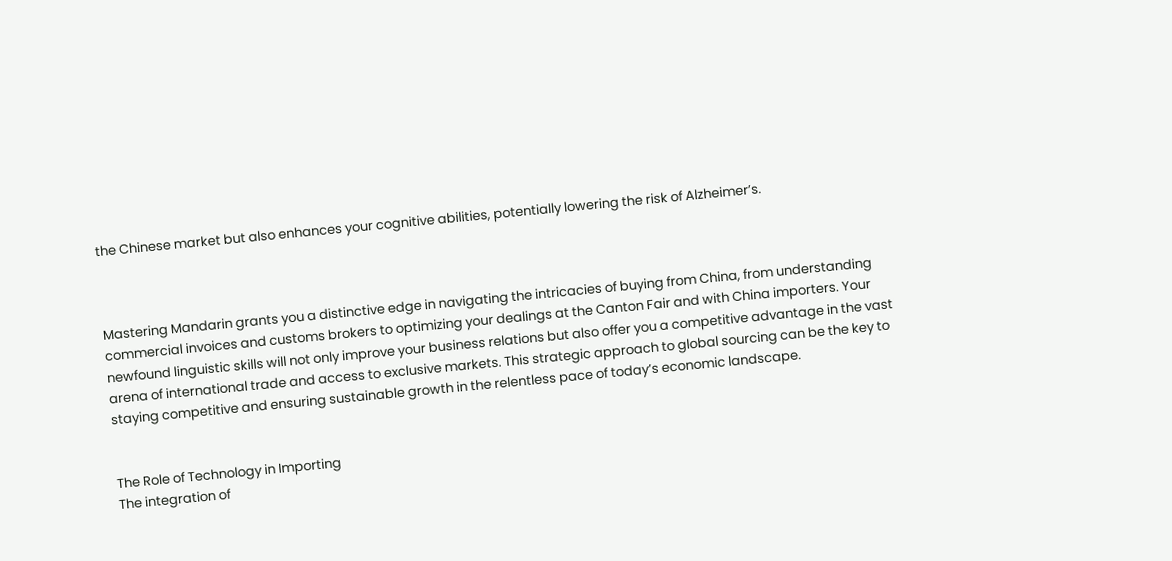the Chinese market but also enhances your cognitive abilities, potentially lowering the risk of Alzheimer’s.



Mastering Mandarin grants you a distinctive edge in navigating the intricacies of buying from China, from understanding commercial invoices and customs brokers to optimizing your dealings at the Canton Fair and with China importers. Your newfound linguistic skills will not only improve your business relations but also offer you a competitive advantage in the vast arena of international trade and access to exclusive markets. This strategic approach to global sourcing can be the key to staying competitive and ensuring sustainable growth in the relentless pace of today’s economic landscape.


The Role of Technology in Importing
The integration of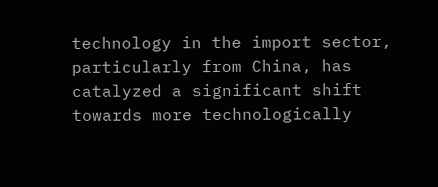technology in the import sector, particularly from China, has catalyzed a significant shift towards more technologically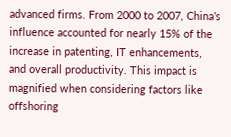advanced firms. From 2000 to 2007, China’s influence accounted for nearly 15% of the increase in patenting, IT enhancements, and overall productivity. This impact is magnified when considering factors like offshoring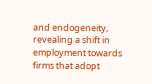and endogeneity, revealing a shift in employment towards firms that adopt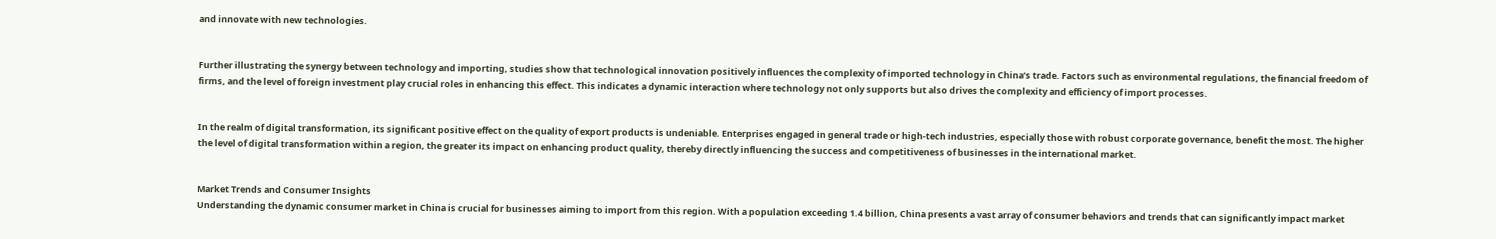and innovate with new technologies.


Further illustrating the synergy between technology and importing, studies show that technological innovation positively influences the complexity of imported technology in China’s trade. Factors such as environmental regulations, the financial freedom of firms, and the level of foreign investment play crucial roles in enhancing this effect. This indicates a dynamic interaction where technology not only supports but also drives the complexity and efficiency of import processes.


In the realm of digital transformation, its significant positive effect on the quality of export products is undeniable. Enterprises engaged in general trade or high-tech industries, especially those with robust corporate governance, benefit the most. The higher the level of digital transformation within a region, the greater its impact on enhancing product quality, thereby directly influencing the success and competitiveness of businesses in the international market.


Market Trends and Consumer Insights
Understanding the dynamic consumer market in China is crucial for businesses aiming to import from this region. With a population exceeding 1.4 billion, China presents a vast array of consumer behaviors and trends that can significantly impact market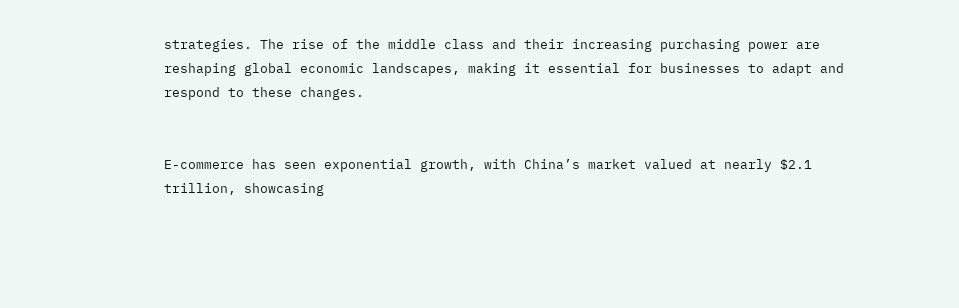strategies. The rise of the middle class and their increasing purchasing power are reshaping global economic landscapes, making it essential for businesses to adapt and respond to these changes.


E-commerce has seen exponential growth, with China’s market valued at nearly $2.1 trillion, showcasing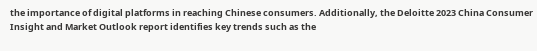the importance of digital platforms in reaching Chinese consumers. Additionally, the Deloitte 2023 China Consumer Insight and Market Outlook report identifies key trends such as the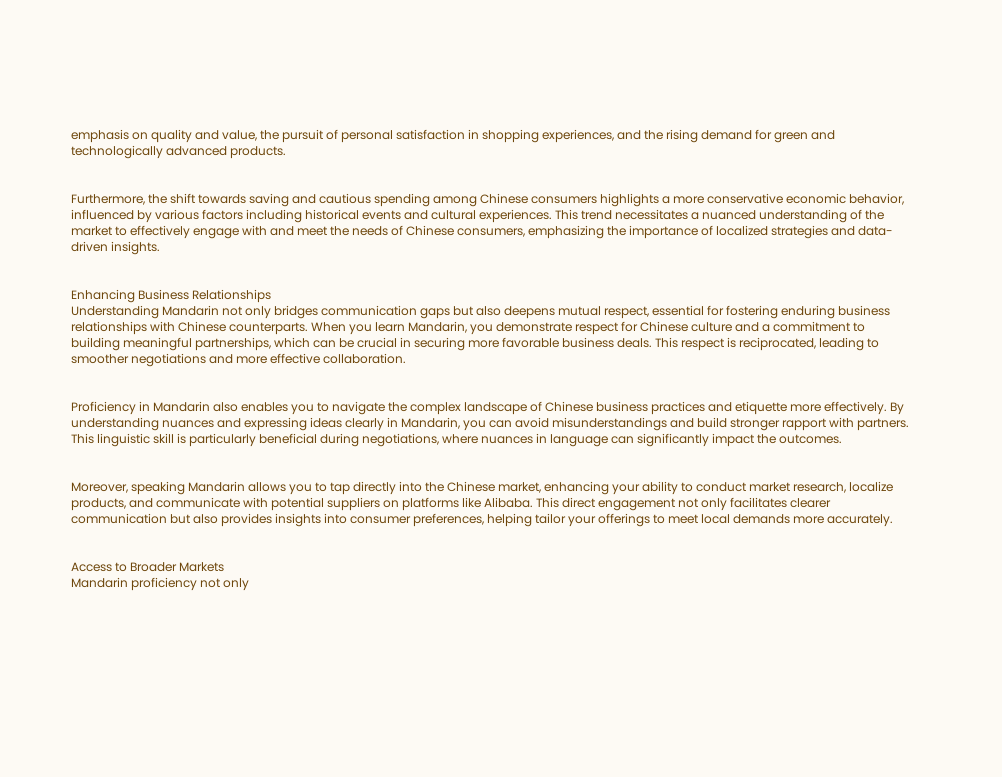emphasis on quality and value, the pursuit of personal satisfaction in shopping experiences, and the rising demand for green and technologically advanced products.


Furthermore, the shift towards saving and cautious spending among Chinese consumers highlights a more conservative economic behavior, influenced by various factors including historical events and cultural experiences. This trend necessitates a nuanced understanding of the market to effectively engage with and meet the needs of Chinese consumers, emphasizing the importance of localized strategies and data-driven insights.


Enhancing Business Relationships
Understanding Mandarin not only bridges communication gaps but also deepens mutual respect, essential for fostering enduring business relationships with Chinese counterparts. When you learn Mandarin, you demonstrate respect for Chinese culture and a commitment to building meaningful partnerships, which can be crucial in securing more favorable business deals. This respect is reciprocated, leading to smoother negotiations and more effective collaboration.


Proficiency in Mandarin also enables you to navigate the complex landscape of Chinese business practices and etiquette more effectively. By understanding nuances and expressing ideas clearly in Mandarin, you can avoid misunderstandings and build stronger rapport with partners. This linguistic skill is particularly beneficial during negotiations, where nuances in language can significantly impact the outcomes.


Moreover, speaking Mandarin allows you to tap directly into the Chinese market, enhancing your ability to conduct market research, localize products, and communicate with potential suppliers on platforms like Alibaba. This direct engagement not only facilitates clearer communication but also provides insights into consumer preferences, helping tailor your offerings to meet local demands more accurately.


Access to Broader Markets
Mandarin proficiency not only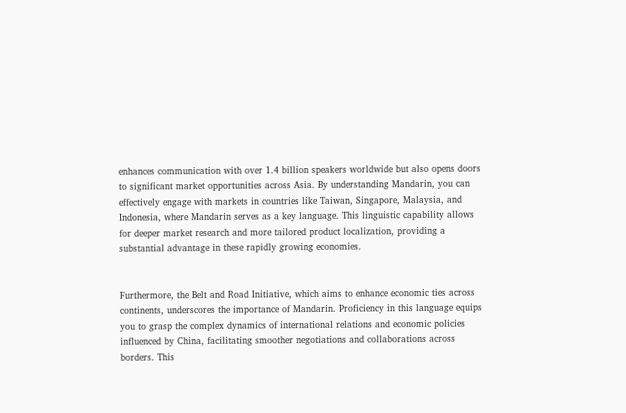enhances communication with over 1.4 billion speakers worldwide but also opens doors to significant market opportunities across Asia. By understanding Mandarin, you can effectively engage with markets in countries like Taiwan, Singapore, Malaysia, and Indonesia, where Mandarin serves as a key language. This linguistic capability allows for deeper market research and more tailored product localization, providing a substantial advantage in these rapidly growing economies.


Furthermore, the Belt and Road Initiative, which aims to enhance economic ties across continents, underscores the importance of Mandarin. Proficiency in this language equips you to grasp the complex dynamics of international relations and economic policies influenced by China, facilitating smoother negotiations and collaborations across borders. This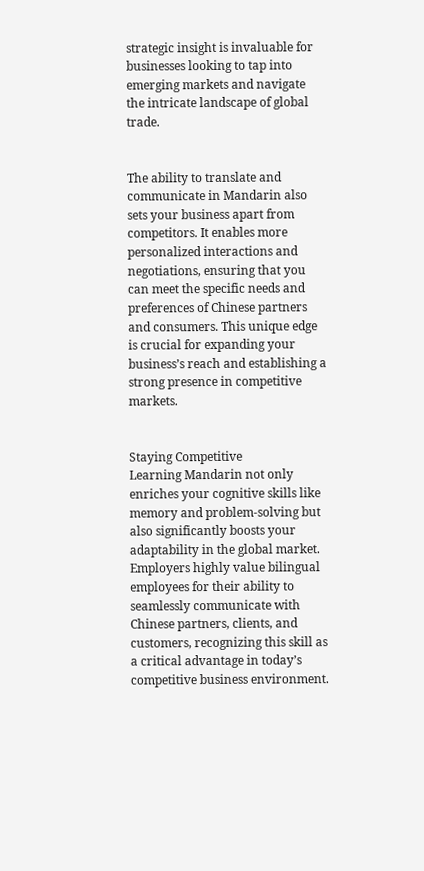strategic insight is invaluable for businesses looking to tap into emerging markets and navigate the intricate landscape of global trade.


The ability to translate and communicate in Mandarin also sets your business apart from competitors. It enables more personalized interactions and negotiations, ensuring that you can meet the specific needs and preferences of Chinese partners and consumers. This unique edge is crucial for expanding your business’s reach and establishing a strong presence in competitive markets.


Staying Competitive
Learning Mandarin not only enriches your cognitive skills like memory and problem-solving but also significantly boosts your adaptability in the global market. Employers highly value bilingual employees for their ability to seamlessly communicate with Chinese partners, clients, and customers, recognizing this skill as a critical advantage in today’s competitive business environment.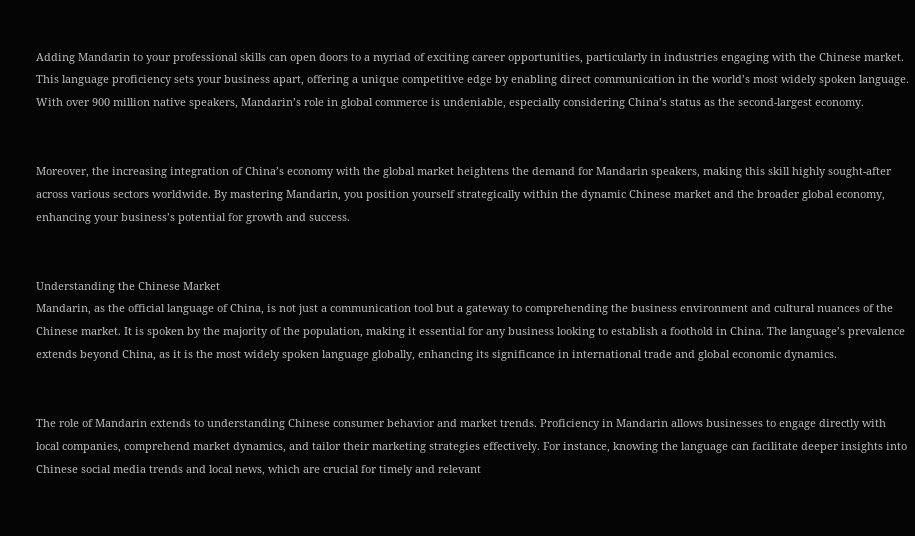Adding Mandarin to your professional skills can open doors to a myriad of exciting career opportunities, particularly in industries engaging with the Chinese market. This language proficiency sets your business apart, offering a unique competitive edge by enabling direct communication in the world’s most widely spoken language. With over 900 million native speakers, Mandarin’s role in global commerce is undeniable, especially considering China’s status as the second-largest economy.


Moreover, the increasing integration of China’s economy with the global market heightens the demand for Mandarin speakers, making this skill highly sought-after across various sectors worldwide. By mastering Mandarin, you position yourself strategically within the dynamic Chinese market and the broader global economy, enhancing your business’s potential for growth and success.


Understanding the Chinese Market
Mandarin, as the official language of China, is not just a communication tool but a gateway to comprehending the business environment and cultural nuances of the Chinese market. It is spoken by the majority of the population, making it essential for any business looking to establish a foothold in China. The language’s prevalence extends beyond China, as it is the most widely spoken language globally, enhancing its significance in international trade and global economic dynamics.


The role of Mandarin extends to understanding Chinese consumer behavior and market trends. Proficiency in Mandarin allows businesses to engage directly with local companies, comprehend market dynamics, and tailor their marketing strategies effectively. For instance, knowing the language can facilitate deeper insights into Chinese social media trends and local news, which are crucial for timely and relevant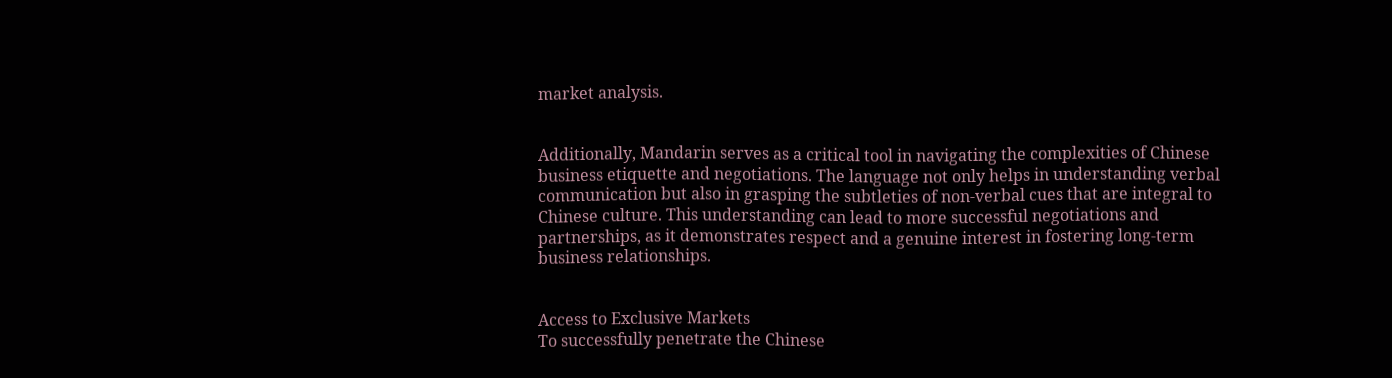market analysis.


Additionally, Mandarin serves as a critical tool in navigating the complexities of Chinese business etiquette and negotiations. The language not only helps in understanding verbal communication but also in grasping the subtleties of non-verbal cues that are integral to Chinese culture. This understanding can lead to more successful negotiations and partnerships, as it demonstrates respect and a genuine interest in fostering long-term business relationships.


Access to Exclusive Markets
To successfully penetrate the Chinese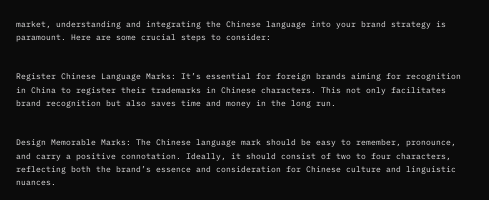market, understanding and integrating the Chinese language into your brand strategy is paramount. Here are some crucial steps to consider:


Register Chinese Language Marks: It’s essential for foreign brands aiming for recognition in China to register their trademarks in Chinese characters. This not only facilitates brand recognition but also saves time and money in the long run.


Design Memorable Marks: The Chinese language mark should be easy to remember, pronounce, and carry a positive connotation. Ideally, it should consist of two to four characters, reflecting both the brand’s essence and consideration for Chinese culture and linguistic nuances.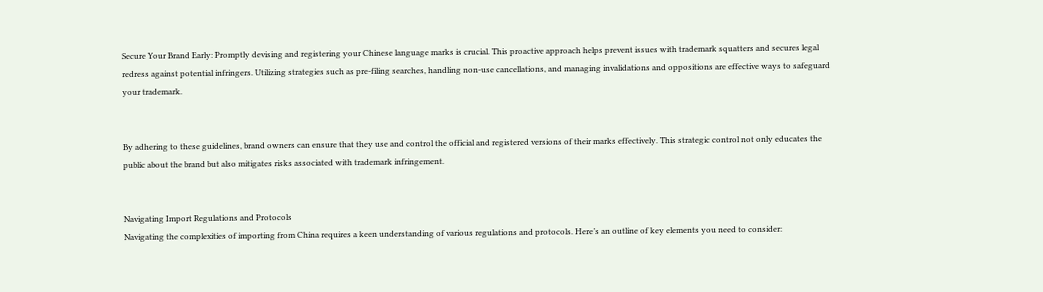Secure Your Brand Early: Promptly devising and registering your Chinese language marks is crucial. This proactive approach helps prevent issues with trademark squatters and secures legal redress against potential infringers. Utilizing strategies such as pre-filing searches, handling non-use cancellations, and managing invalidations and oppositions are effective ways to safeguard your trademark.


By adhering to these guidelines, brand owners can ensure that they use and control the official and registered versions of their marks effectively. This strategic control not only educates the public about the brand but also mitigates risks associated with trademark infringement.


Navigating Import Regulations and Protocols
Navigating the complexities of importing from China requires a keen understanding of various regulations and protocols. Here’s an outline of key elements you need to consider: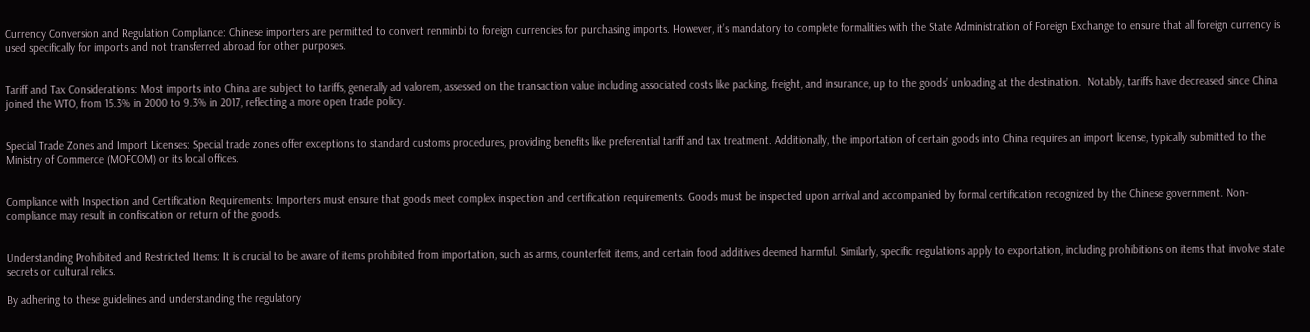Currency Conversion and Regulation Compliance: Chinese importers are permitted to convert renminbi to foreign currencies for purchasing imports. However, it’s mandatory to complete formalities with the State Administration of Foreign Exchange to ensure that all foreign currency is used specifically for imports and not transferred abroad for other purposes.


Tariff and Tax Considerations: Most imports into China are subject to tariffs, generally ad valorem, assessed on the transaction value including associated costs like packing, freight, and insurance, up to the goods’ unloading at the destination.  Notably, tariffs have decreased since China joined the WTO, from 15.3% in 2000 to 9.3% in 2017, reflecting a more open trade policy.


Special Trade Zones and Import Licenses: Special trade zones offer exceptions to standard customs procedures, providing benefits like preferential tariff and tax treatment. Additionally, the importation of certain goods into China requires an import license, typically submitted to the Ministry of Commerce (MOFCOM) or its local offices.


Compliance with Inspection and Certification Requirements: Importers must ensure that goods meet complex inspection and certification requirements. Goods must be inspected upon arrival and accompanied by formal certification recognized by the Chinese government. Non-compliance may result in confiscation or return of the goods.


Understanding Prohibited and Restricted Items: It is crucial to be aware of items prohibited from importation, such as arms, counterfeit items, and certain food additives deemed harmful. Similarly, specific regulations apply to exportation, including prohibitions on items that involve state secrets or cultural relics.

By adhering to these guidelines and understanding the regulatory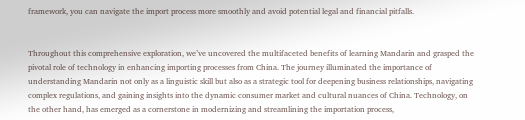framework, you can navigate the import process more smoothly and avoid potential legal and financial pitfalls.


Throughout this comprehensive exploration, we’ve uncovered the multifaceted benefits of learning Mandarin and grasped the pivotal role of technology in enhancing importing processes from China. The journey illuminated the importance of understanding Mandarin not only as a linguistic skill but also as a strategic tool for deepening business relationships, navigating complex regulations, and gaining insights into the dynamic consumer market and cultural nuances of China. Technology, on the other hand, has emerged as a cornerstone in modernizing and streamlining the importation process,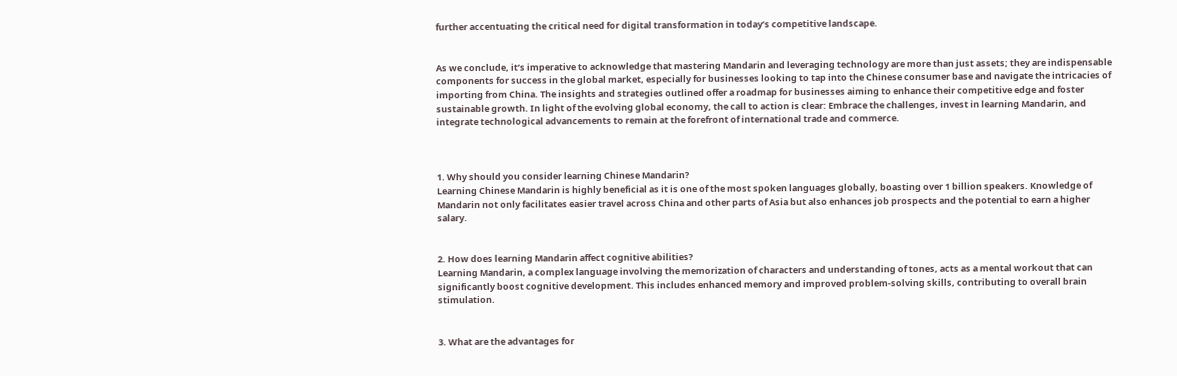further accentuating the critical need for digital transformation in today’s competitive landscape.


As we conclude, it’s imperative to acknowledge that mastering Mandarin and leveraging technology are more than just assets; they are indispensable components for success in the global market, especially for businesses looking to tap into the Chinese consumer base and navigate the intricacies of importing from China. The insights and strategies outlined offer a roadmap for businesses aiming to enhance their competitive edge and foster sustainable growth. In light of the evolving global economy, the call to action is clear: Embrace the challenges, invest in learning Mandarin, and integrate technological advancements to remain at the forefront of international trade and commerce.



1. Why should you consider learning Chinese Mandarin?
Learning Chinese Mandarin is highly beneficial as it is one of the most spoken languages globally, boasting over 1 billion speakers. Knowledge of Mandarin not only facilitates easier travel across China and other parts of Asia but also enhances job prospects and the potential to earn a higher salary.


2. How does learning Mandarin affect cognitive abilities?
Learning Mandarin, a complex language involving the memorization of characters and understanding of tones, acts as a mental workout that can significantly boost cognitive development. This includes enhanced memory and improved problem-solving skills, contributing to overall brain stimulation.


3. What are the advantages for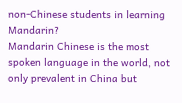non-Chinese students in learning Mandarin?
Mandarin Chinese is the most spoken language in the world, not only prevalent in China but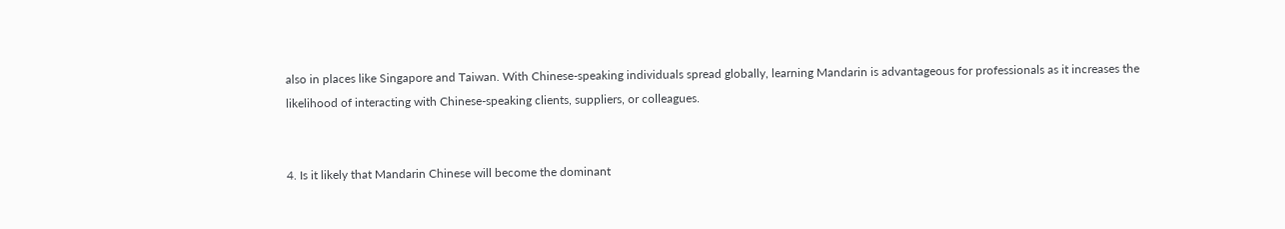also in places like Singapore and Taiwan. With Chinese-speaking individuals spread globally, learning Mandarin is advantageous for professionals as it increases the likelihood of interacting with Chinese-speaking clients, suppliers, or colleagues.


4. Is it likely that Mandarin Chinese will become the dominant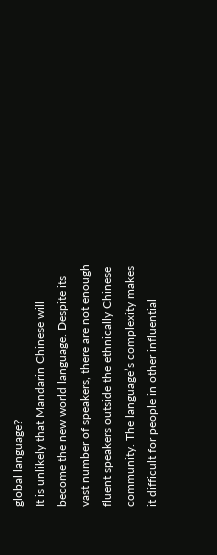global language?
It is unlikely that Mandarin Chinese will become the new world language. Despite its vast number of speakers, there are not enough fluent speakers outside the ethnically Chinese community. The language’s complexity makes it difficult for people in other influential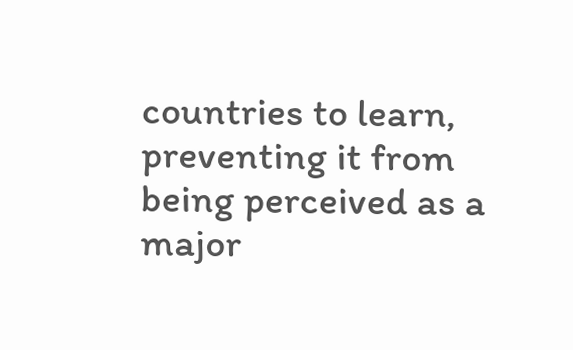countries to learn, preventing it from being perceived as a major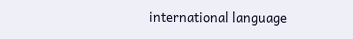international language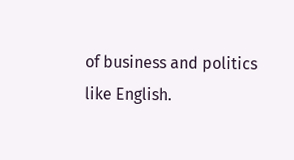of business and politics like English.